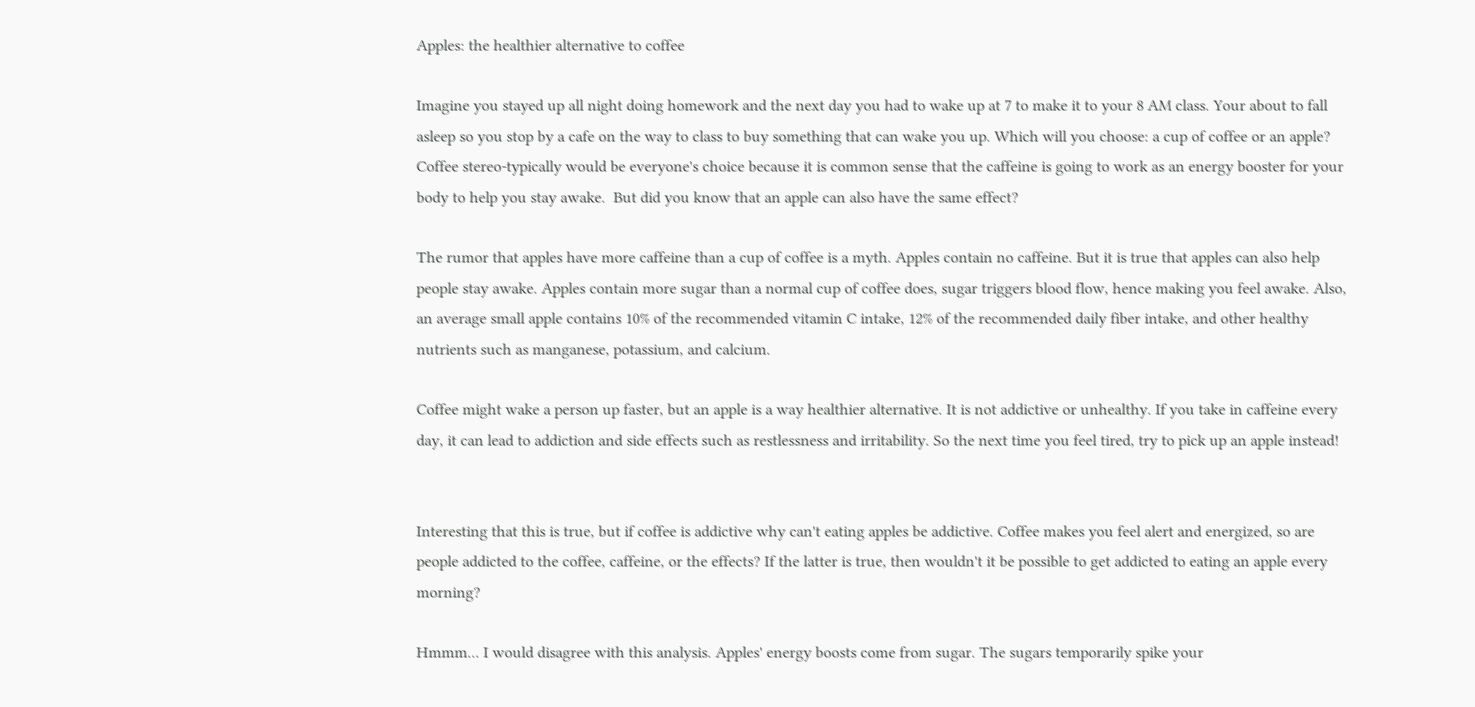Apples: the healthier alternative to coffee

Imagine you stayed up all night doing homework and the next day you had to wake up at 7 to make it to your 8 AM class. Your about to fall asleep so you stop by a cafe on the way to class to buy something that can wake you up. Which will you choose: a cup of coffee or an apple? Coffee stereo-typically would be everyone's choice because it is common sense that the caffeine is going to work as an energy booster for your body to help you stay awake.  But did you know that an apple can also have the same effect?

The rumor that apples have more caffeine than a cup of coffee is a myth. Apples contain no caffeine. But it is true that apples can also help people stay awake. Apples contain more sugar than a normal cup of coffee does, sugar triggers blood flow, hence making you feel awake. Also, an average small apple contains 10% of the recommended vitamin C intake, 12% of the recommended daily fiber intake, and other healthy nutrients such as manganese, potassium, and calcium.

Coffee might wake a person up faster, but an apple is a way healthier alternative. It is not addictive or unhealthy. If you take in caffeine every day, it can lead to addiction and side effects such as restlessness and irritability. So the next time you feel tired, try to pick up an apple instead!


Interesting that this is true, but if coffee is addictive why can't eating apples be addictive. Coffee makes you feel alert and energized, so are people addicted to the coffee, caffeine, or the effects? If the latter is true, then wouldn't it be possible to get addicted to eating an apple every morning?

Hmmm... I would disagree with this analysis. Apples' energy boosts come from sugar. The sugars temporarily spike your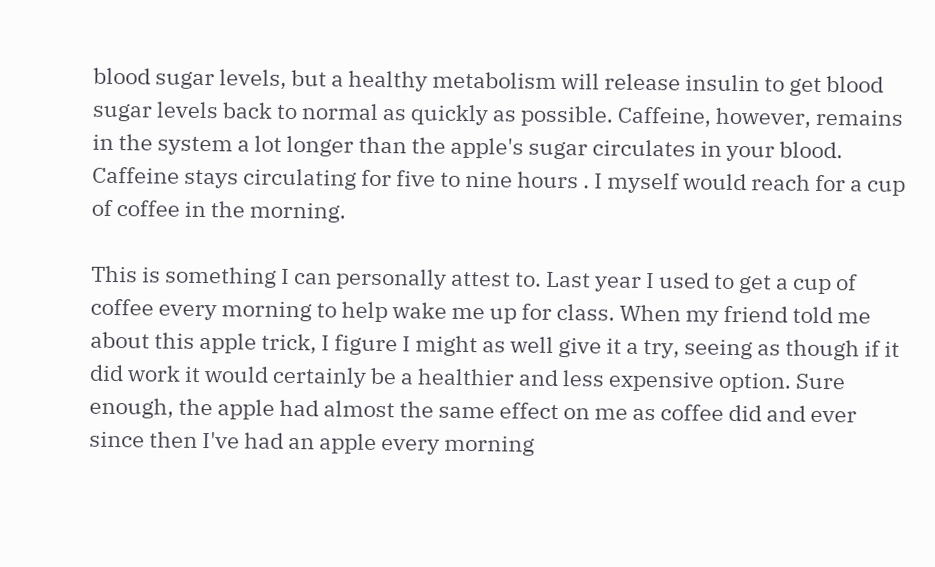blood sugar levels, but a healthy metabolism will release insulin to get blood sugar levels back to normal as quickly as possible. Caffeine, however, remains in the system a lot longer than the apple's sugar circulates in your blood. Caffeine stays circulating for five to nine hours . I myself would reach for a cup of coffee in the morning.

This is something I can personally attest to. Last year I used to get a cup of coffee every morning to help wake me up for class. When my friend told me about this apple trick, I figure I might as well give it a try, seeing as though if it did work it would certainly be a healthier and less expensive option. Sure enough, the apple had almost the same effect on me as coffee did and ever since then I've had an apple every morning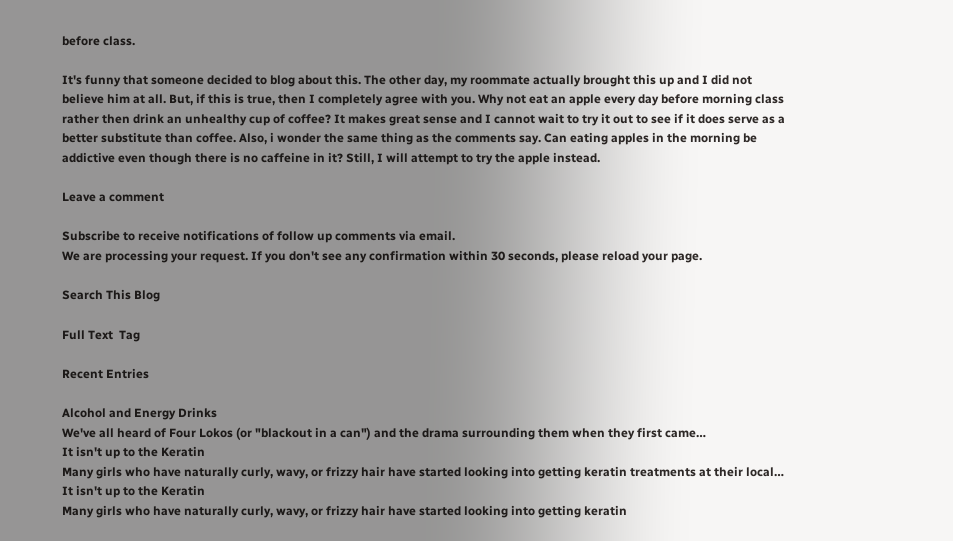before class.

It's funny that someone decided to blog about this. The other day, my roommate actually brought this up and I did not believe him at all. But, if this is true, then I completely agree with you. Why not eat an apple every day before morning class rather then drink an unhealthy cup of coffee? It makes great sense and I cannot wait to try it out to see if it does serve as a better substitute than coffee. Also, i wonder the same thing as the comments say. Can eating apples in the morning be addictive even though there is no caffeine in it? Still, I will attempt to try the apple instead.

Leave a comment

Subscribe to receive notifications of follow up comments via email.
We are processing your request. If you don't see any confirmation within 30 seconds, please reload your page.

Search This Blog

Full Text  Tag

Recent Entries

Alcohol and Energy Drinks
We've all heard of Four Lokos (or "blackout in a can") and the drama surrounding them when they first came…
It isn't up to the Keratin
Many girls who have naturally curly, wavy, or frizzy hair have started looking into getting keratin treatments at their local…
It isn't up to the Keratin
Many girls who have naturally curly, wavy, or frizzy hair have started looking into getting keratin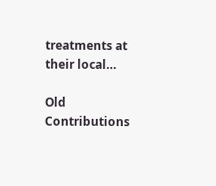treatments at their local…

Old Contributions